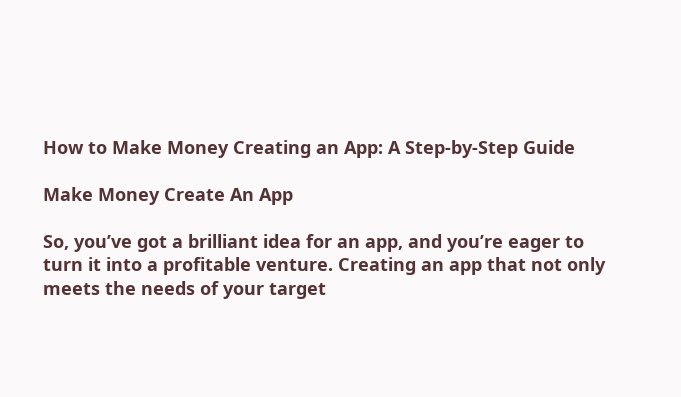How to Make Money Creating an App: A Step-by-Step Guide

Make Money Create An App

So, you’ve got a brilliant idea for an app, and you’re eager to turn it into a profitable venture. Creating an app that not only meets the needs of your target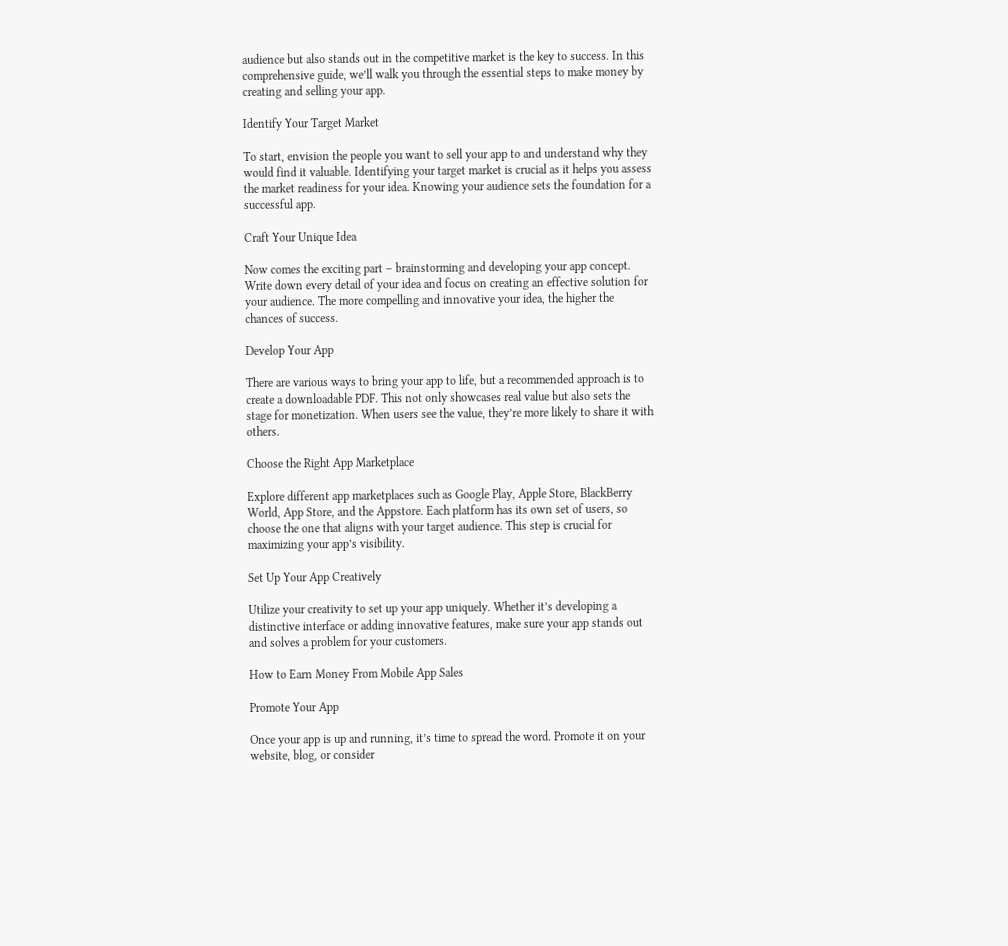audience but also stands out in the competitive market is the key to success. In this comprehensive guide, we’ll walk you through the essential steps to make money by creating and selling your app.

Identify Your Target Market

To start, envision the people you want to sell your app to and understand why they would find it valuable. Identifying your target market is crucial as it helps you assess the market readiness for your idea. Knowing your audience sets the foundation for a successful app.

Craft Your Unique Idea

Now comes the exciting part – brainstorming and developing your app concept. Write down every detail of your idea and focus on creating an effective solution for your audience. The more compelling and innovative your idea, the higher the chances of success.

Develop Your App

There are various ways to bring your app to life, but a recommended approach is to create a downloadable PDF. This not only showcases real value but also sets the stage for monetization. When users see the value, they’re more likely to share it with others.

Choose the Right App Marketplace

Explore different app marketplaces such as Google Play, Apple Store, BlackBerry World, App Store, and the Appstore. Each platform has its own set of users, so choose the one that aligns with your target audience. This step is crucial for maximizing your app’s visibility.

Set Up Your App Creatively

Utilize your creativity to set up your app uniquely. Whether it’s developing a distinctive interface or adding innovative features, make sure your app stands out and solves a problem for your customers.

How to Earn Money From Mobile App Sales

Promote Your App

Once your app is up and running, it’s time to spread the word. Promote it on your website, blog, or consider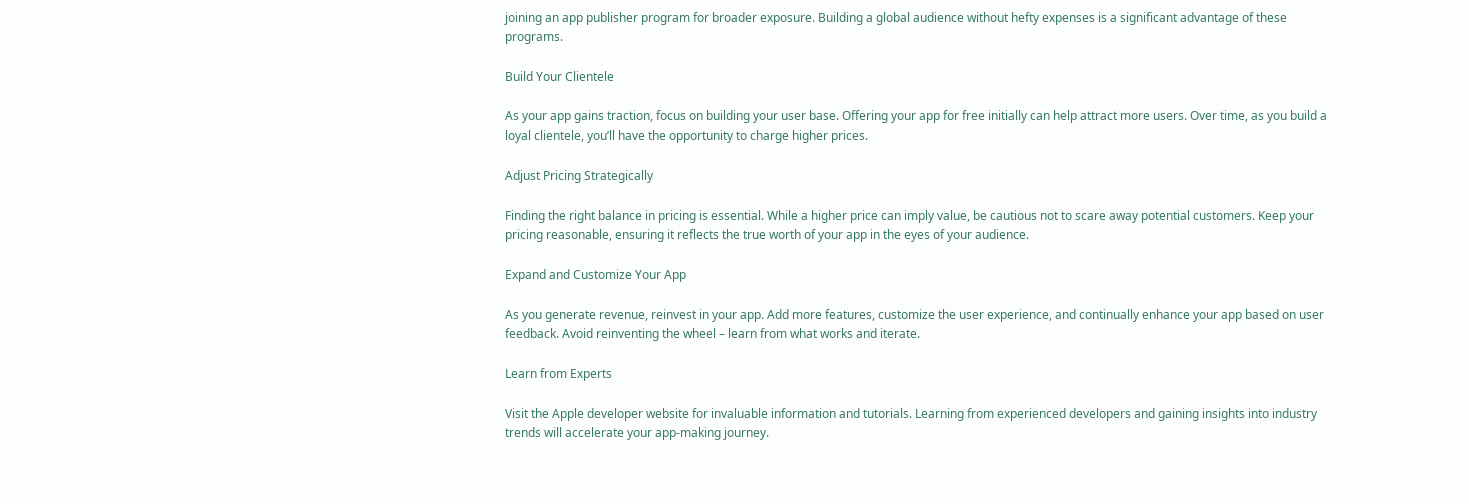joining an app publisher program for broader exposure. Building a global audience without hefty expenses is a significant advantage of these programs.

Build Your Clientele

As your app gains traction, focus on building your user base. Offering your app for free initially can help attract more users. Over time, as you build a loyal clientele, you’ll have the opportunity to charge higher prices.

Adjust Pricing Strategically

Finding the right balance in pricing is essential. While a higher price can imply value, be cautious not to scare away potential customers. Keep your pricing reasonable, ensuring it reflects the true worth of your app in the eyes of your audience.

Expand and Customize Your App

As you generate revenue, reinvest in your app. Add more features, customize the user experience, and continually enhance your app based on user feedback. Avoid reinventing the wheel – learn from what works and iterate.

Learn from Experts

Visit the Apple developer website for invaluable information and tutorials. Learning from experienced developers and gaining insights into industry trends will accelerate your app-making journey.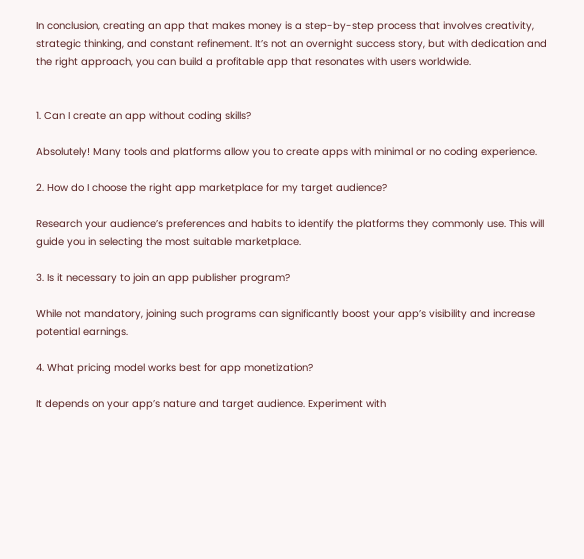In conclusion, creating an app that makes money is a step-by-step process that involves creativity, strategic thinking, and constant refinement. It’s not an overnight success story, but with dedication and the right approach, you can build a profitable app that resonates with users worldwide.


1. Can I create an app without coding skills?

Absolutely! Many tools and platforms allow you to create apps with minimal or no coding experience.

2. How do I choose the right app marketplace for my target audience?

Research your audience’s preferences and habits to identify the platforms they commonly use. This will guide you in selecting the most suitable marketplace.

3. Is it necessary to join an app publisher program?

While not mandatory, joining such programs can significantly boost your app’s visibility and increase potential earnings.

4. What pricing model works best for app monetization?

It depends on your app’s nature and target audience. Experiment with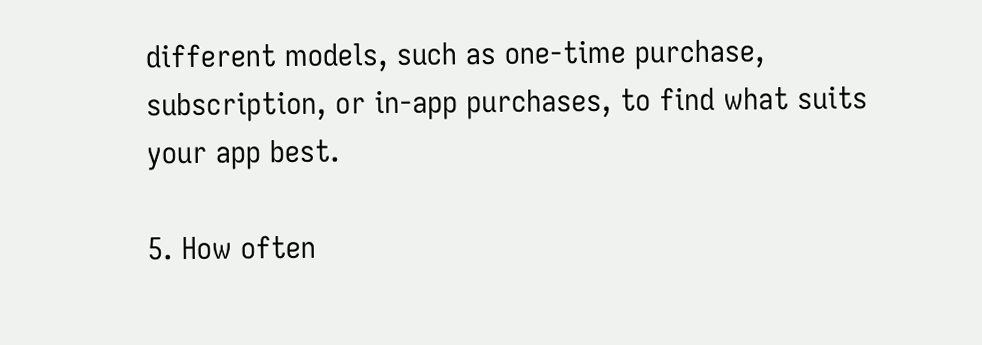different models, such as one-time purchase, subscription, or in-app purchases, to find what suits your app best.

5. How often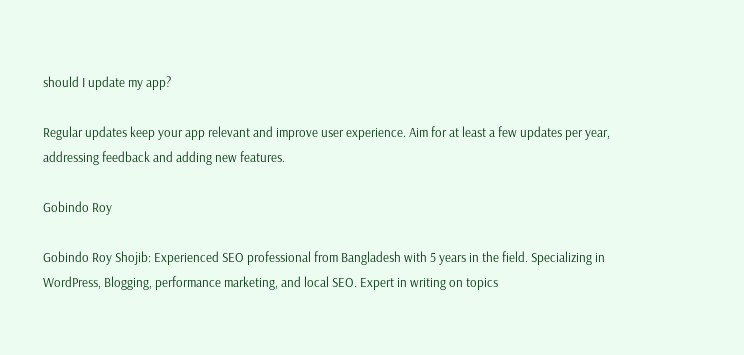should I update my app?

Regular updates keep your app relevant and improve user experience. Aim for at least a few updates per year, addressing feedback and adding new features.

Gobindo Roy

Gobindo Roy Shojib: Experienced SEO professional from Bangladesh with 5 years in the field. Specializing in WordPress, Blogging, performance marketing, and local SEO. Expert in writing on topics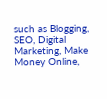such as Blogging, SEO, Digital Marketing, Make Money Online,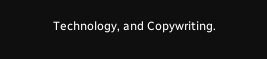Technology, and Copywriting.